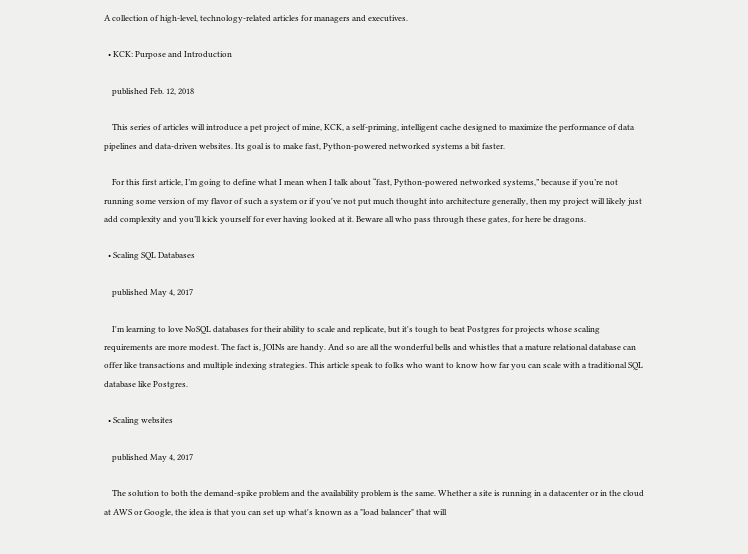A collection of high-level, technology-related articles for managers and executives.

  • KCK: Purpose and Introduction

    published Feb. 12, 2018

    This series of articles will introduce a pet project of mine, KCK, a self-priming, intelligent cache designed to maximize the performance of data pipelines and data-driven websites. Its goal is to make fast, Python-powered networked systems a bit faster.

    For this first article, I’m going to define what I mean when I talk about “fast, Python-powered networked systems,” because if you’re not running some version of my flavor of such a system or if you've not put much thought into architecture generally, then my project will likely just add complexity and you’ll kick yourself for ever having looked at it. Beware all who pass through these gates, for here be dragons.

  • Scaling SQL Databases

    published May 4, 2017

    I'm learning to love NoSQL databases for their ability to scale and replicate, but it's tough to beat Postgres for projects whose scaling requirements are more modest. The fact is, JOINs are handy. And so are all the wonderful bells and whistles that a mature relational database can offer like transactions and multiple indexing strategies. This article speak to folks who want to know how far you can scale with a traditional SQL database like Postgres.

  • Scaling websites

    published May 4, 2017

    The solution to both the demand-spike problem and the availability problem is the same. Whether a site is running in a datacenter or in the cloud at AWS or Google, the idea is that you can set up what's known as a "load balancer" that will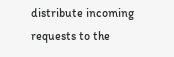distribute incoming requests to the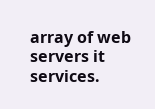array of web servers it services.